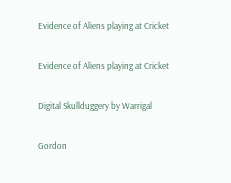Evidence of Aliens playing at Cricket

Evidence of Aliens playing at Cricket

Digital Skullduggery by Warrigal

Gordon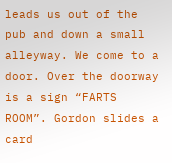leads us out of the pub and down a small alleyway. We come to a door. Over the doorway is a sign “FARTS ROOM”. Gordon slides a card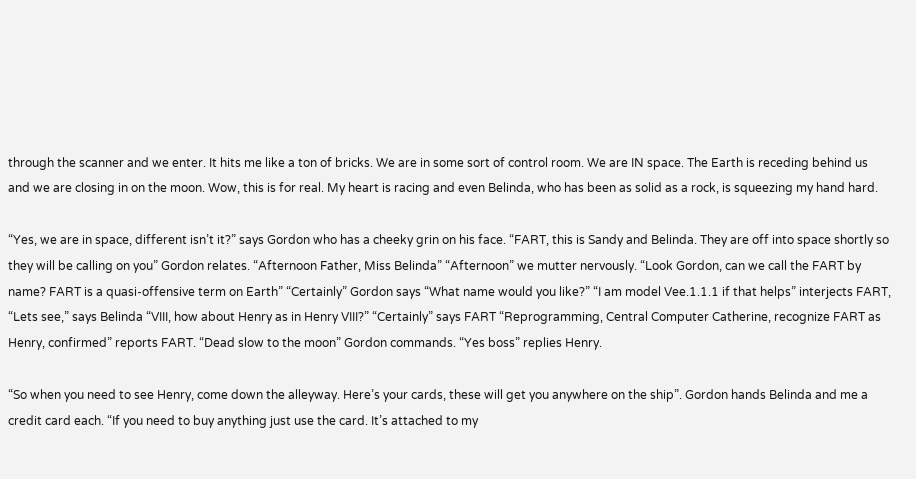through the scanner and we enter. It hits me like a ton of bricks. We are in some sort of control room. We are IN space. The Earth is receding behind us and we are closing in on the moon. Wow, this is for real. My heart is racing and even Belinda, who has been as solid as a rock, is squeezing my hand hard.

“Yes, we are in space, different isn’t it?” says Gordon who has a cheeky grin on his face. “FART, this is Sandy and Belinda. They are off into space shortly so they will be calling on you” Gordon relates. “Afternoon Father, Miss Belinda” “Afternoon” we mutter nervously. “Look Gordon, can we call the FART by name? FART is a quasi-offensive term on Earth” “Certainly” Gordon says “What name would you like?” “I am model Vee.1.1.1 if that helps” interjects FART, “Lets see,” says Belinda “VIII, how about Henry as in Henry VIII?” “Certainly” says FART “Reprogramming, Central Computer Catherine, recognize FART as Henry, confirmed” reports FART. “Dead slow to the moon” Gordon commands. “Yes boss” replies Henry.

“So when you need to see Henry, come down the alleyway. Here’s your cards, these will get you anywhere on the ship”. Gordon hands Belinda and me a credit card each. “If you need to buy anything just use the card. It’s attached to my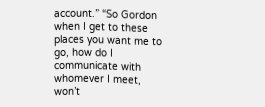account.” “So Gordon when I get to these places you want me to go, how do I communicate with whomever I meet, won’t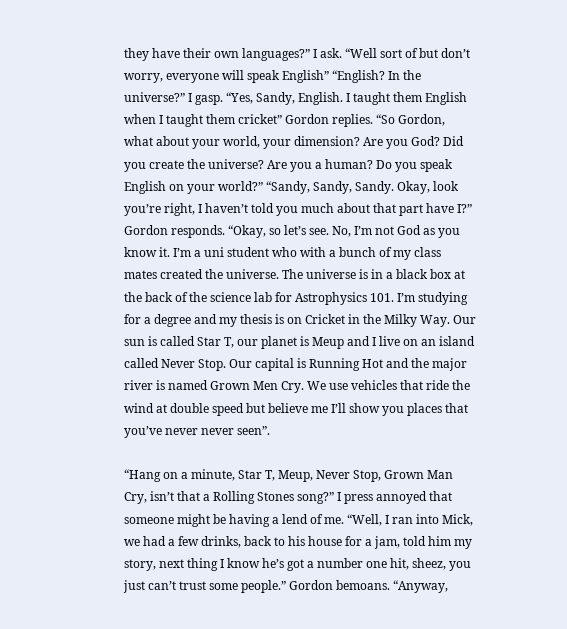they have their own languages?” I ask. “Well sort of but don’t worry, everyone will speak English” “English? In the universe?” I gasp. “Yes, Sandy, English. I taught them English when I taught them cricket” Gordon replies. “So Gordon, what about your world, your dimension? Are you God? Did you create the universe? Are you a human? Do you speak English on your world?” “Sandy, Sandy, Sandy. Okay, look you’re right, I haven’t told you much about that part have I?” Gordon responds. “Okay, so let’s see. No, I’m not God as you know it. I’m a uni student who with a bunch of my class mates created the universe. The universe is in a black box at the back of the science lab for Astrophysics 101. I’m studying for a degree and my thesis is on Cricket in the Milky Way. Our sun is called Star T, our planet is Meup and I live on an island called Never Stop. Our capital is Running Hot and the major river is named Grown Men Cry. We use vehicles that ride the wind at double speed but believe me I’ll show you places that you’ve never never seen”.

“Hang on a minute, Star T, Meup, Never Stop, Grown Man Cry, isn’t that a Rolling Stones song?” I press annoyed that someone might be having a lend of me. “Well, I ran into Mick, we had a few drinks, back to his house for a jam, told him my story, next thing I know he’s got a number one hit, sheez, you just can’t trust some people.” Gordon bemoans. “Anyway,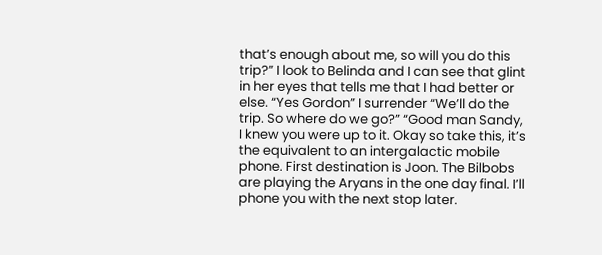that’s enough about me, so will you do this trip?” I look to Belinda and I can see that glint in her eyes that tells me that I had better or else. “Yes Gordon” I surrender “We’ll do the trip. So where do we go?” “Good man Sandy, I knew you were up to it. Okay so take this, it’s the equivalent to an intergalactic mobile phone. First destination is Joon. The Bilbobs are playing the Aryans in the one day final. I’ll phone you with the next stop later.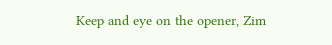Keep and eye on the opener, Zim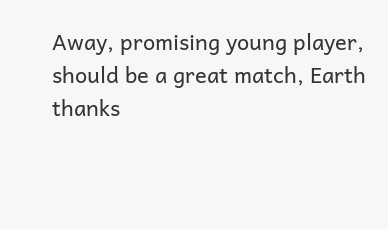Away, promising young player, should be a great match, Earth thanks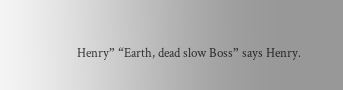Henry” “Earth, dead slow Boss” says Henry.